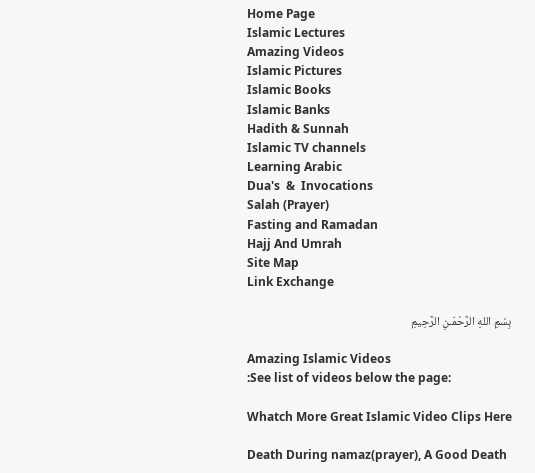Home Page
Islamic Lectures
Amazing Videos
Islamic Pictures
Islamic Books
Islamic Banks
Hadith & Sunnah
Islamic TV channels
Learning Arabic
Dua's  &  Invocations
Salah (Prayer)
Fasting and Ramadan
Hajj And Umrah
Site Map
Link Exchange

بِسْمِ اللهِ الرَّحْمَـنِ الرَّحِيمِ

Amazing Islamic Videos
:See list of videos below the page:

Whatch More Great Islamic Video Clips Here

Death During namaz(prayer), A Good Death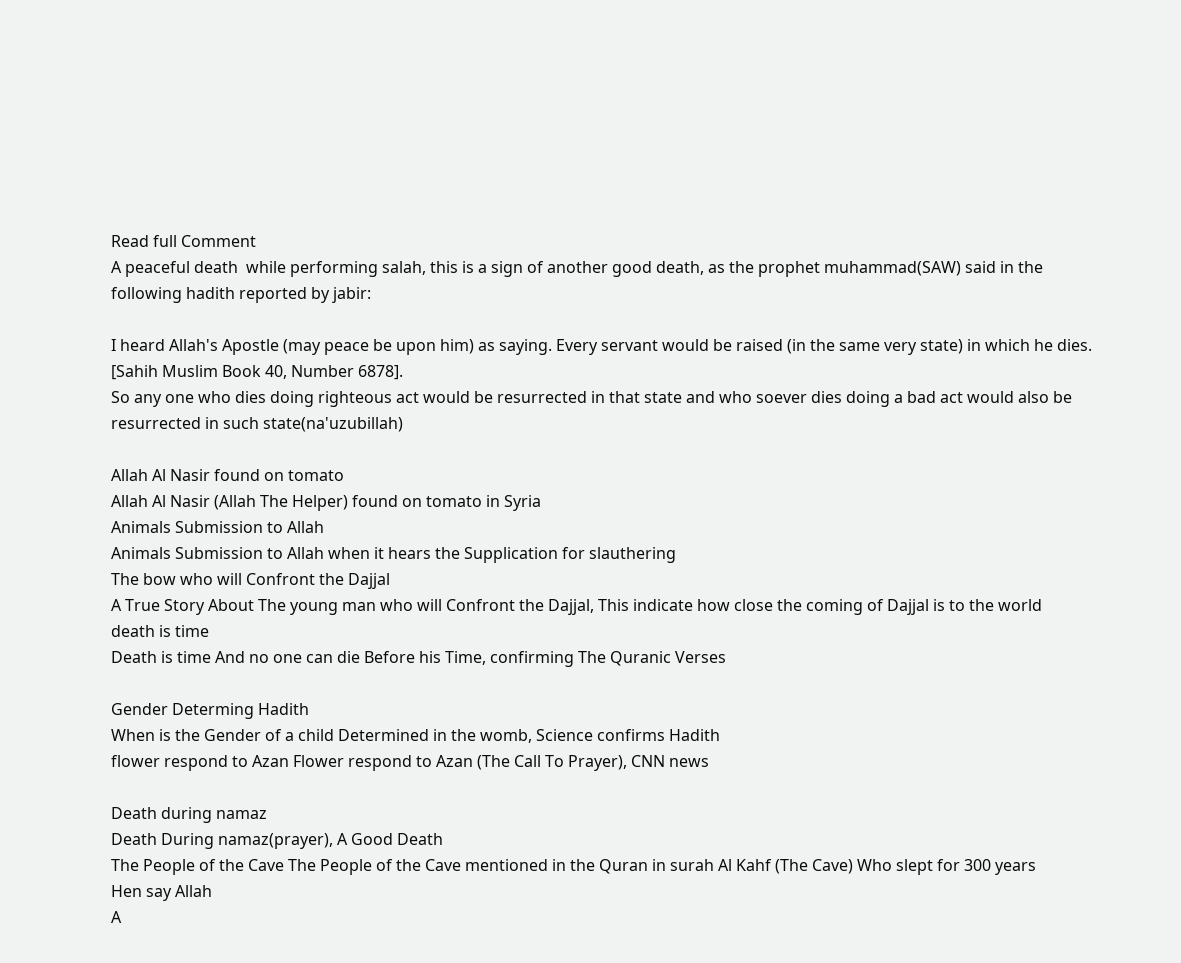Read full Comment
A peaceful death  while performing salah, this is a sign of another good death, as the prophet muhammad(SAW) said in the following hadith reported by jabir:

I heard Allah's Apostle (may peace be upon him) as saying. Every servant would be raised (in the same very state) in which he dies.
[Sahih Muslim Book 40, Number 6878].
So any one who dies doing righteous act would be resurrected in that state and who soever dies doing a bad act would also be resurrected in such state(na'uzubillah)

Allah Al Nasir found on tomato
Allah Al Nasir (Allah The Helper) found on tomato in Syria
Animals Submission to Allah
Animals Submission to Allah when it hears the Supplication for slauthering
The bow who will Confront the Dajjal
A True Story About The young man who will Confront the Dajjal, This indicate how close the coming of Dajjal is to the world
death is time
Death is time And no one can die Before his Time, confirming The Quranic Verses

Gender Determing Hadith
When is the Gender of a child Determined in the womb, Science confirms Hadith
flower respond to Azan Flower respond to Azan (The Call To Prayer), CNN news

Death during namaz
Death During namaz(prayer), A Good Death
The People of the Cave The People of the Cave mentioned in the Quran in surah Al Kahf (The Cave) Who slept for 300 years
Hen say Allah
A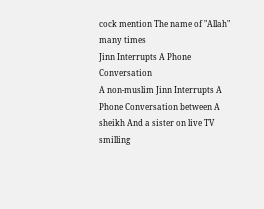cock mention The name of "Allah" many times
Jinn Interrupts A Phone Conversation
A non-muslim Jinn Interrupts A Phone Conversation between A sheikh And a sister on live TV
smilling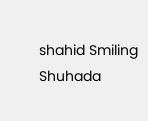shahid Smiling Shuhada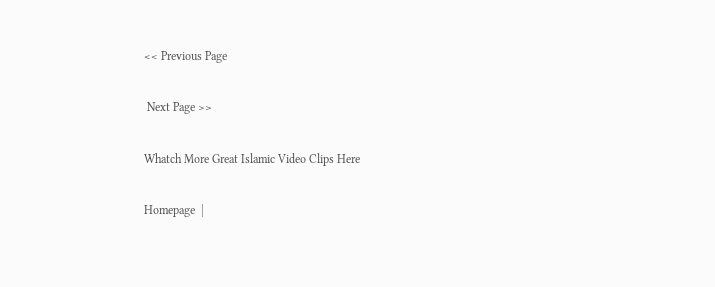<< Previous Page

 Next Page >>

Whatch More Great Islamic Video Clips Here

Homepage  |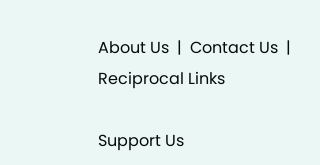About Us  |  Contact Us  |  Reciprocal Links

Support Us